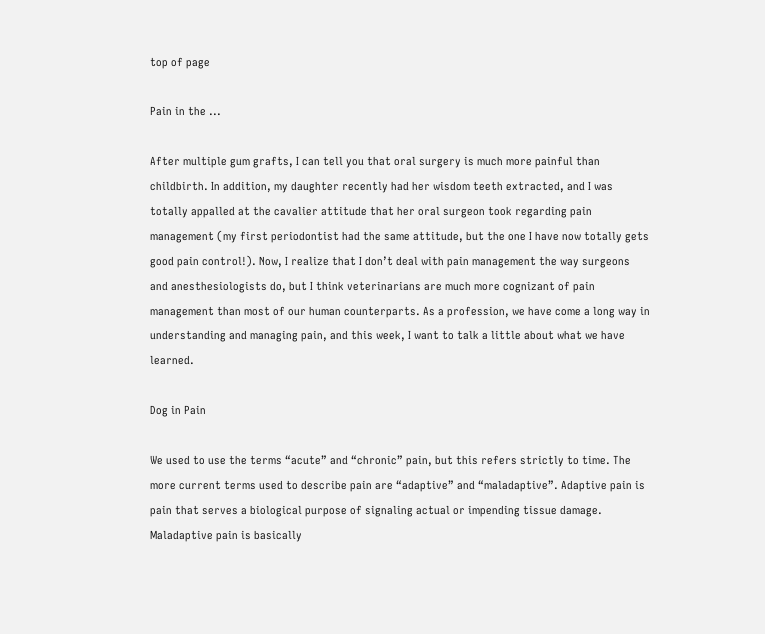top of page

Pain in the ...

After multiple gum grafts, I can tell you that oral surgery is much more painful than childbirth. In addition, my daughter recently had her wisdom teeth extracted, and I was totally appalled at the cavalier attitude that her oral surgeon took regarding pain management (my first periodontist had the same attitude, but the one I have now totally gets good pain control!). Now, I realize that I don’t deal with pain management the way surgeons and anesthesiologists do, but I think veterinarians are much more cognizant of pain management than most of our human counterparts. As a profession, we have come a long way in understanding and managing pain, and this week, I want to talk a little about what we have learned.

Dog in Pain

We used to use the terms “acute” and “chronic” pain, but this refers strictly to time. The more current terms used to describe pain are “adaptive” and “maladaptive”. Adaptive pain is pain that serves a biological purpose of signaling actual or impending tissue damage. Maladaptive pain is basically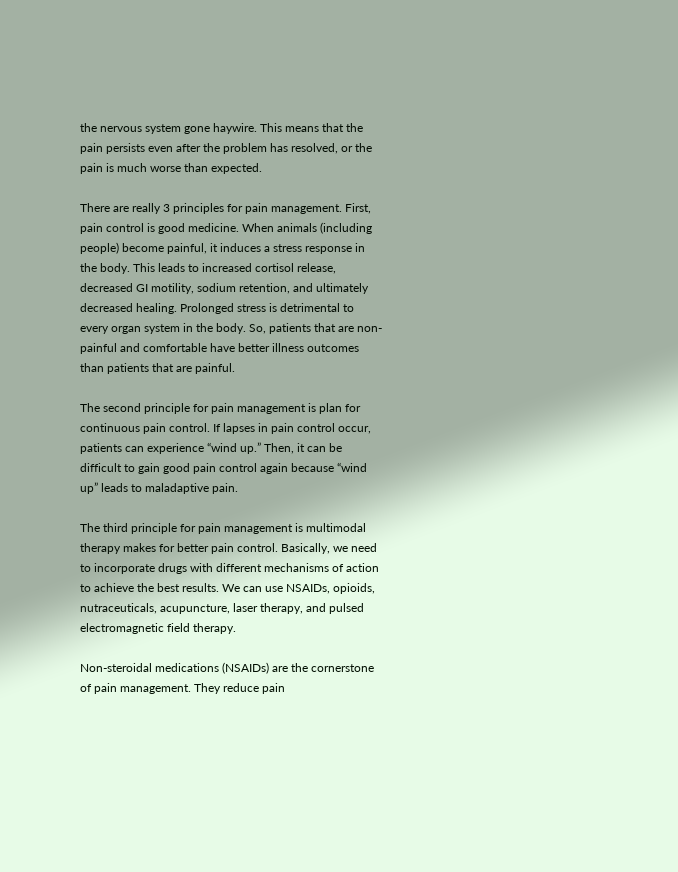the nervous system gone haywire. This means that the pain persists even after the problem has resolved, or the pain is much worse than expected.

There are really 3 principles for pain management. First, pain control is good medicine. When animals (including people) become painful, it induces a stress response in the body. This leads to increased cortisol release, decreased GI motility, sodium retention, and ultimately decreased healing. Prolonged stress is detrimental to every organ system in the body. So, patients that are non-painful and comfortable have better illness outcomes than patients that are painful.

The second principle for pain management is plan for continuous pain control. If lapses in pain control occur, patients can experience “wind up.” Then, it can be difficult to gain good pain control again because “wind up” leads to maladaptive pain.

The third principle for pain management is multimodal therapy makes for better pain control. Basically, we need to incorporate drugs with different mechanisms of action to achieve the best results. We can use NSAIDs, opioids, nutraceuticals, acupuncture, laser therapy, and pulsed electromagnetic field therapy.

Non-steroidal medications (NSAIDs) are the cornerstone of pain management. They reduce pain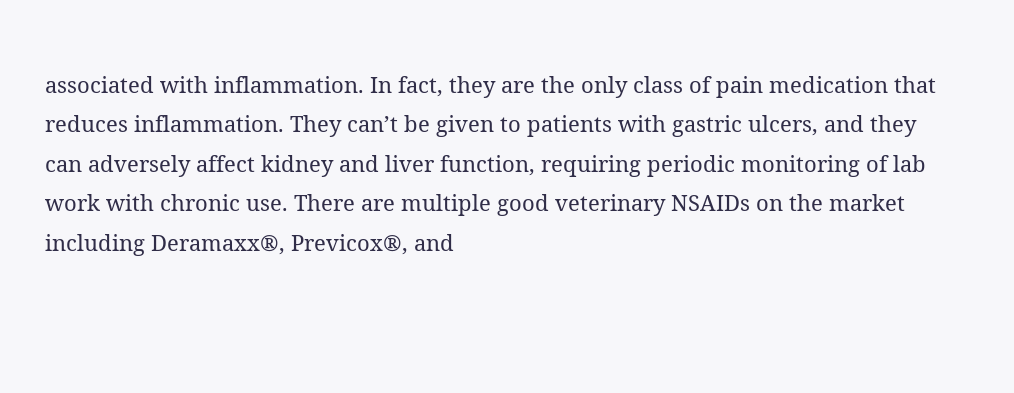associated with inflammation. In fact, they are the only class of pain medication that reduces inflammation. They can’t be given to patients with gastric ulcers, and they can adversely affect kidney and liver function, requiring periodic monitoring of lab work with chronic use. There are multiple good veterinary NSAIDs on the market including Deramaxx®, Previcox®, and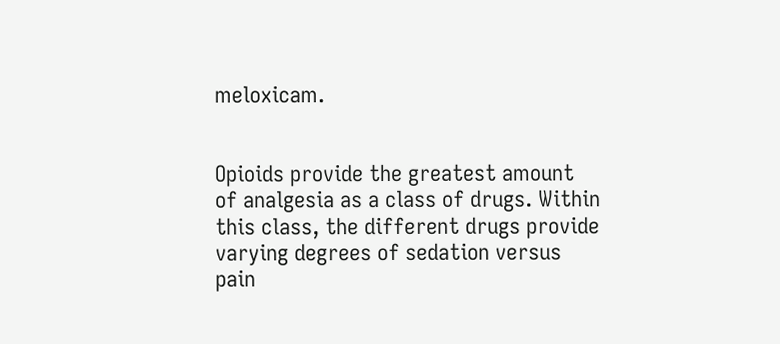meloxicam.


Opioids provide the greatest amount of analgesia as a class of drugs. Within this class, the different drugs provide varying degrees of sedation versus pain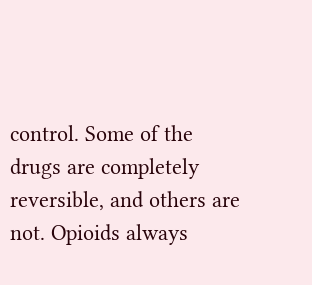control. Some of the drugs are completely reversible, and others are not. Opioids always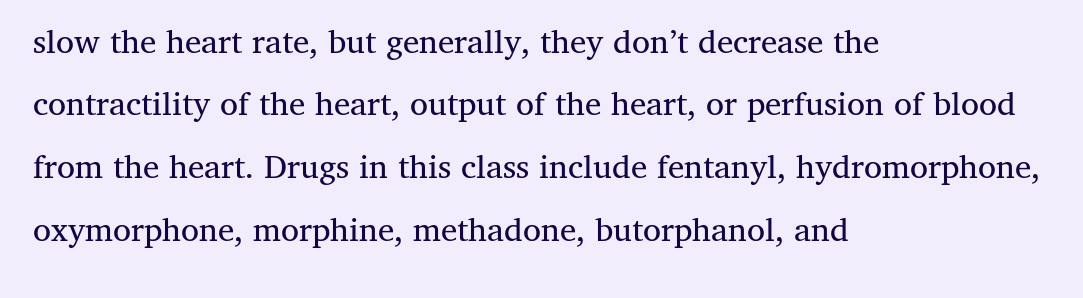slow the heart rate, but generally, they don’t decrease the contractility of the heart, output of the heart, or perfusion of blood from the heart. Drugs in this class include fentanyl, hydromorphone, oxymorphone, morphine, methadone, butorphanol, and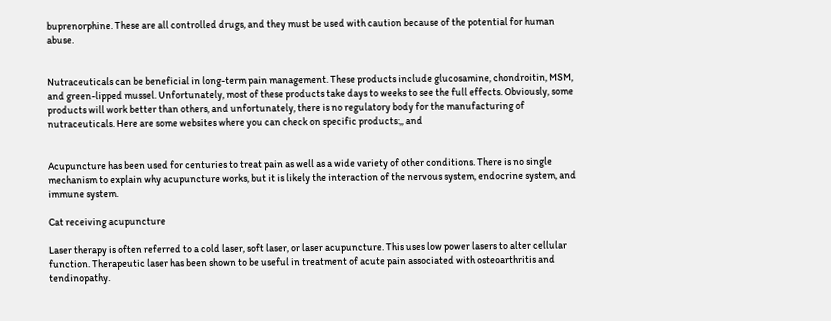buprenorphine. These are all controlled drugs, and they must be used with caution because of the potential for human abuse.


Nutraceuticals can be beneficial in long-term pain management. These products include glucosamine, chondroitin, MSM, and green-lipped mussel. Unfortunately, most of these products take days to weeks to see the full effects. Obviously, some products will work better than others, and unfortunately, there is no regulatory body for the manufacturing of nutraceuticals. Here are some websites where you can check on specific products:,, and


Acupuncture has been used for centuries to treat pain as well as a wide variety of other conditions. There is no single mechanism to explain why acupuncture works, but it is likely the interaction of the nervous system, endocrine system, and immune system.

Cat receiving acupuncture

Laser therapy is often referred to a cold laser, soft laser, or laser acupuncture. This uses low power lasers to alter cellular function. Therapeutic laser has been shown to be useful in treatment of acute pain associated with osteoarthritis and tendinopathy.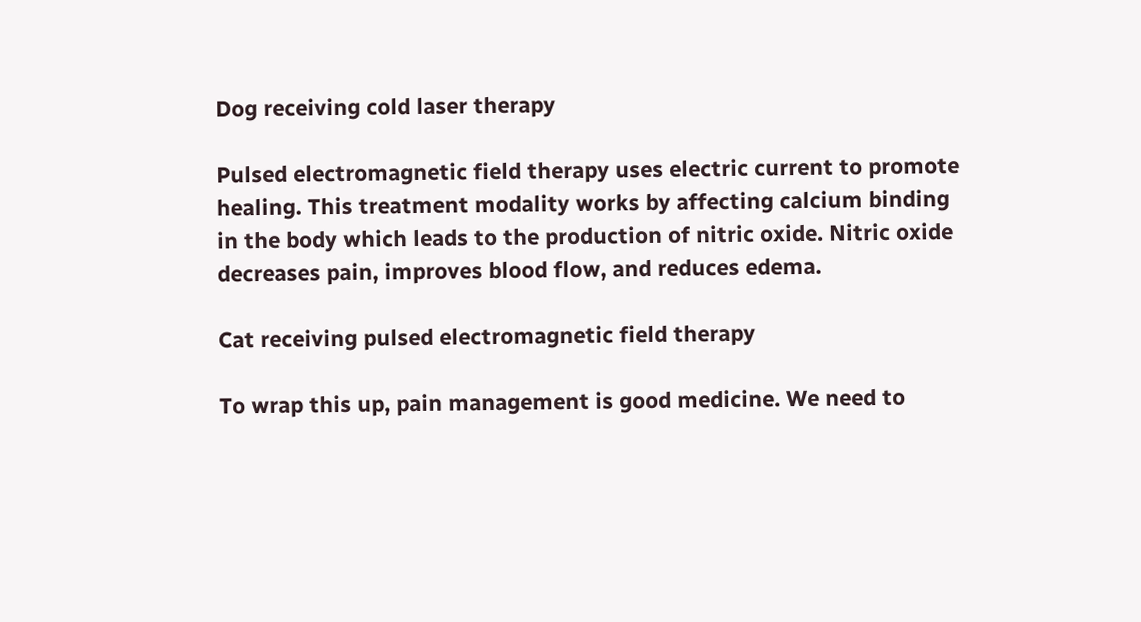Dog receiving cold laser therapy

Pulsed electromagnetic field therapy uses electric current to promote healing. This treatment modality works by affecting calcium binding in the body which leads to the production of nitric oxide. Nitric oxide decreases pain, improves blood flow, and reduces edema.

Cat receiving pulsed electromagnetic field therapy

To wrap this up, pain management is good medicine. We need to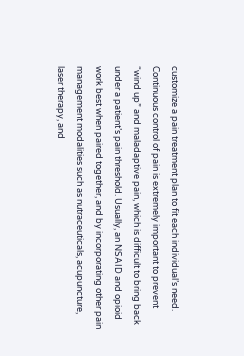customize a pain treatment plan to fit each individual’s need. Continuous control of pain is extremely important to prevent “wind up” and maladaptive pain, which is difficult to bring back under a patient’s pain threshold. Usually, an NSAID and opioid work best when paired together, and by incorporating other pain management modalities such as nutraceuticals, acupuncture, laser therapy, and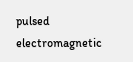pulsed electromagnetic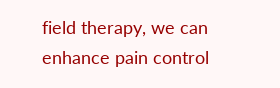field therapy, we can enhance pain control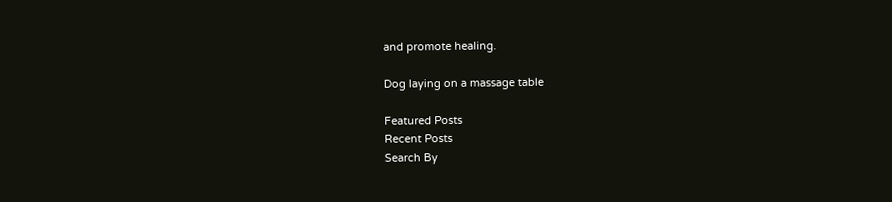and promote healing.

Dog laying on a massage table

Featured Posts
Recent Posts
Search By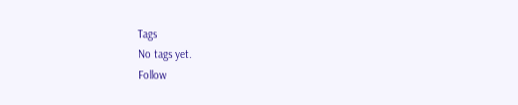Tags
No tags yet.
Follow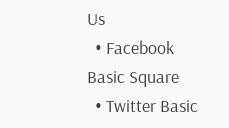Us
  • Facebook Basic Square
  • Twitter Basic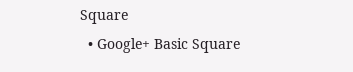Square
  • Google+ Basic Square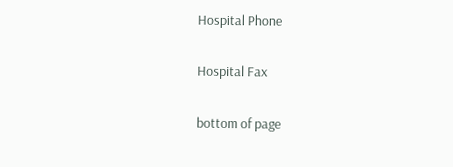Hospital Phone

Hospital Fax

bottom of page